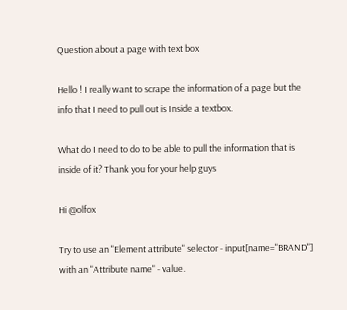Question about a page with text box

Hello ! I really want to scrape the information of a page but the info that I need to pull out is Inside a textbox.

What do I need to do to be able to pull the information that is inside of it? Thank you for your help guys

Hi @olfox

Try to use an "Element attribute" selector - input[name="BRAND"] with an "Attribute name" - value.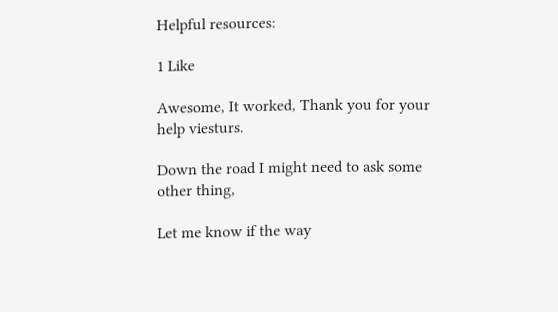Helpful resources:

1 Like

Awesome, It worked, Thank you for your help viesturs.

Down the road I might need to ask some other thing,

Let me know if the way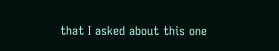that I asked about this one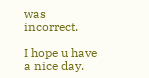was incorrect.

I hope u have a nice day.